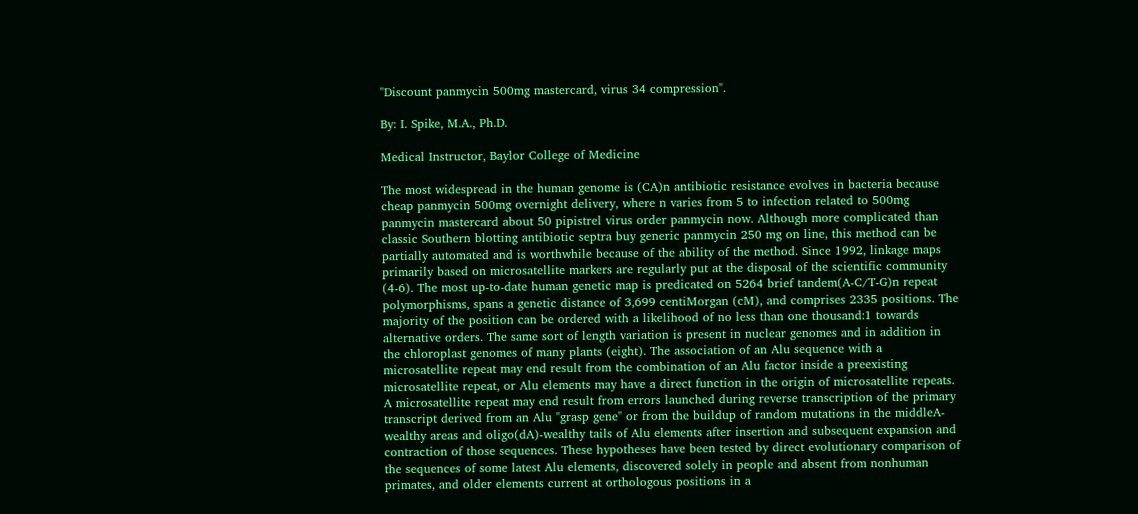"Discount panmycin 500mg mastercard, virus 34 compression".

By: I. Spike, M.A., Ph.D.

Medical Instructor, Baylor College of Medicine

The most widespread in the human genome is (CA)n antibiotic resistance evolves in bacteria because cheap panmycin 500mg overnight delivery, where n varies from 5 to infection related to 500mg panmycin mastercard about 50 pipistrel virus order panmycin now. Although more complicated than classic Southern blotting antibiotic septra buy generic panmycin 250 mg on line, this method can be partially automated and is worthwhile because of the ability of the method. Since 1992, linkage maps primarily based on microsatellite markers are regularly put at the disposal of the scientific community (4-6). The most up-to-date human genetic map is predicated on 5264 brief tandem(A-C/T-G)n repeat polymorphisms, spans a genetic distance of 3,699 centiMorgan (cM), and comprises 2335 positions. The majority of the position can be ordered with a likelihood of no less than one thousand:1 towards alternative orders. The same sort of length variation is present in nuclear genomes and in addition in the chloroplast genomes of many plants (eight). The association of an Alu sequence with a microsatellite repeat may end result from the combination of an Alu factor inside a preexisting microsatellite repeat, or Alu elements may have a direct function in the origin of microsatellite repeats. A microsatellite repeat may end result from errors launched during reverse transcription of the primary transcript derived from an Alu "grasp gene" or from the buildup of random mutations in the middleA- wealthy areas and oligo(dA)-wealthy tails of Alu elements after insertion and subsequent expansion and contraction of those sequences. These hypotheses have been tested by direct evolutionary comparison of the sequences of some latest Alu elements, discovered solely in people and absent from nonhuman primates, and older elements current at orthologous positions in a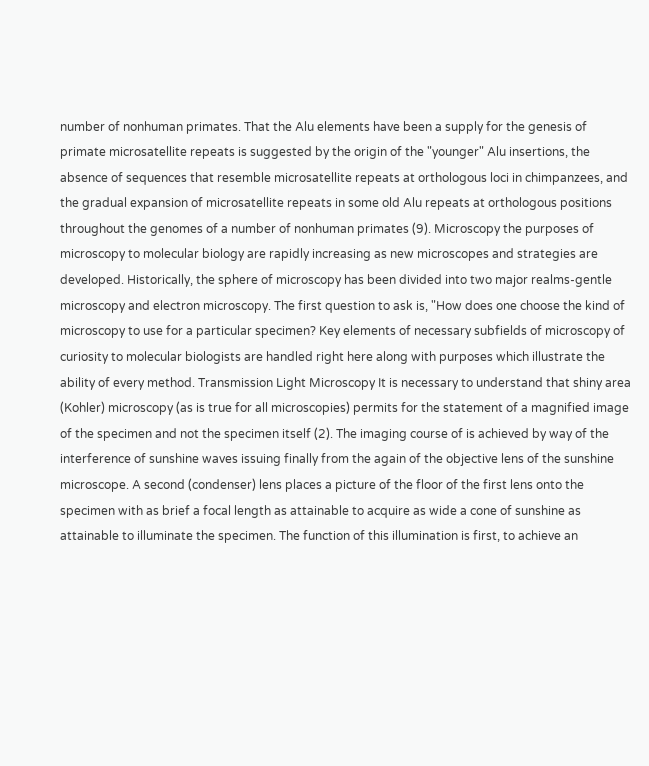number of nonhuman primates. That the Alu elements have been a supply for the genesis of primate microsatellite repeats is suggested by the origin of the "younger" Alu insertions, the absence of sequences that resemble microsatellite repeats at orthologous loci in chimpanzees, and the gradual expansion of microsatellite repeats in some old Alu repeats at orthologous positions throughout the genomes of a number of nonhuman primates (9). Microscopy the purposes of microscopy to molecular biology are rapidly increasing as new microscopes and strategies are developed. Historically, the sphere of microscopy has been divided into two major realms-gentle microscopy and electron microscopy. The first question to ask is, "How does one choose the kind of microscopy to use for a particular specimen? Key elements of necessary subfields of microscopy of curiosity to molecular biologists are handled right here along with purposes which illustrate the ability of every method. Transmission Light Microscopy It is necessary to understand that shiny area (Kohler) microscopy (as is true for all microscopies) permits for the statement of a magnified image of the specimen and not the specimen itself (2). The imaging course of is achieved by way of the interference of sunshine waves issuing finally from the again of the objective lens of the sunshine microscope. A second (condenser) lens places a picture of the floor of the first lens onto the specimen with as brief a focal length as attainable to acquire as wide a cone of sunshine as attainable to illuminate the specimen. The function of this illumination is first, to achieve an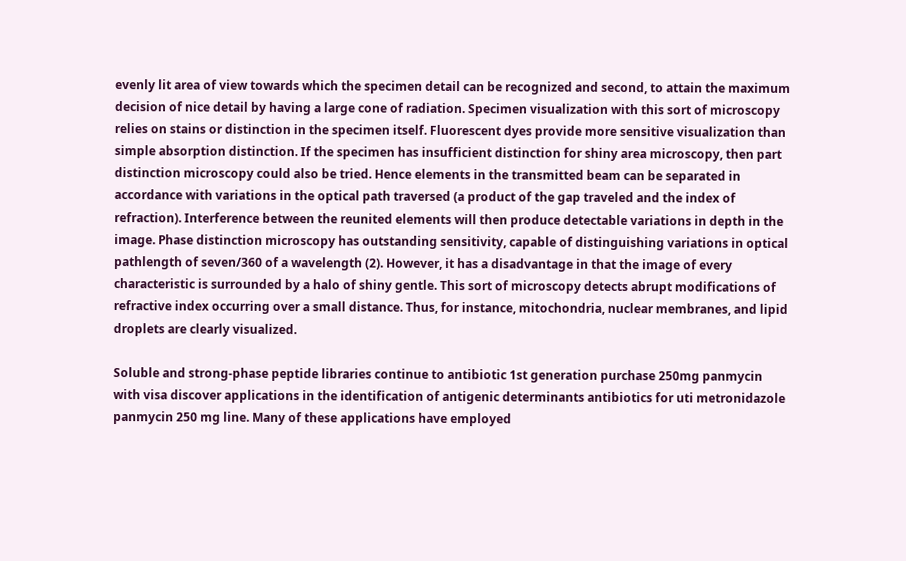evenly lit area of view towards which the specimen detail can be recognized and second, to attain the maximum decision of nice detail by having a large cone of radiation. Specimen visualization with this sort of microscopy relies on stains or distinction in the specimen itself. Fluorescent dyes provide more sensitive visualization than simple absorption distinction. If the specimen has insufficient distinction for shiny area microscopy, then part distinction microscopy could also be tried. Hence elements in the transmitted beam can be separated in accordance with variations in the optical path traversed (a product of the gap traveled and the index of refraction). Interference between the reunited elements will then produce detectable variations in depth in the image. Phase distinction microscopy has outstanding sensitivity, capable of distinguishing variations in optical pathlength of seven/360 of a wavelength (2). However, it has a disadvantage in that the image of every characteristic is surrounded by a halo of shiny gentle. This sort of microscopy detects abrupt modifications of refractive index occurring over a small distance. Thus, for instance, mitochondria, nuclear membranes, and lipid droplets are clearly visualized.

Soluble and strong-phase peptide libraries continue to antibiotic 1st generation purchase 250mg panmycin with visa discover applications in the identification of antigenic determinants antibiotics for uti metronidazole panmycin 250 mg line. Many of these applications have employed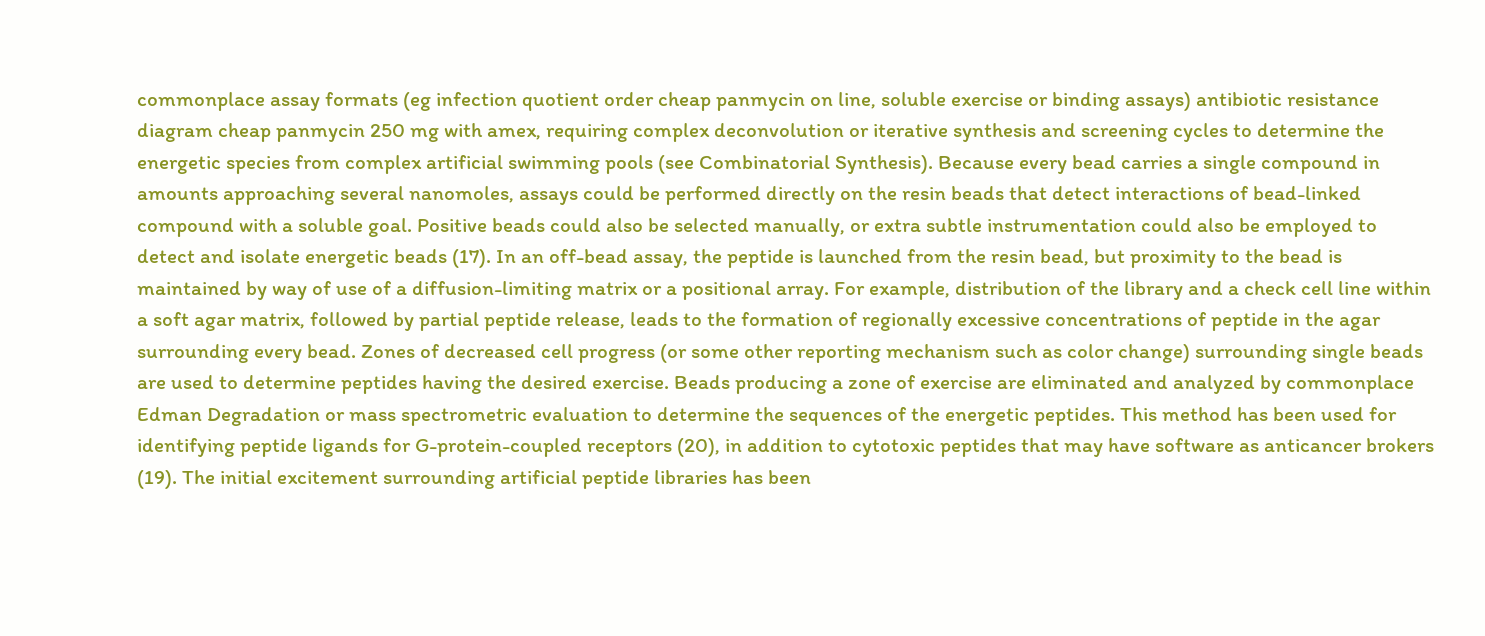commonplace assay formats (eg infection quotient order cheap panmycin on line, soluble exercise or binding assays) antibiotic resistance diagram cheap panmycin 250 mg with amex, requiring complex deconvolution or iterative synthesis and screening cycles to determine the energetic species from complex artificial swimming pools (see Combinatorial Synthesis). Because every bead carries a single compound in amounts approaching several nanomoles, assays could be performed directly on the resin beads that detect interactions of bead-linked compound with a soluble goal. Positive beads could also be selected manually, or extra subtle instrumentation could also be employed to detect and isolate energetic beads (17). In an off-bead assay, the peptide is launched from the resin bead, but proximity to the bead is maintained by way of use of a diffusion-limiting matrix or a positional array. For example, distribution of the library and a check cell line within a soft agar matrix, followed by partial peptide release, leads to the formation of regionally excessive concentrations of peptide in the agar surrounding every bead. Zones of decreased cell progress (or some other reporting mechanism such as color change) surrounding single beads are used to determine peptides having the desired exercise. Beads producing a zone of exercise are eliminated and analyzed by commonplace Edman Degradation or mass spectrometric evaluation to determine the sequences of the energetic peptides. This method has been used for identifying peptide ligands for G-protein-coupled receptors (20), in addition to cytotoxic peptides that may have software as anticancer brokers (19). The initial excitement surrounding artificial peptide libraries has been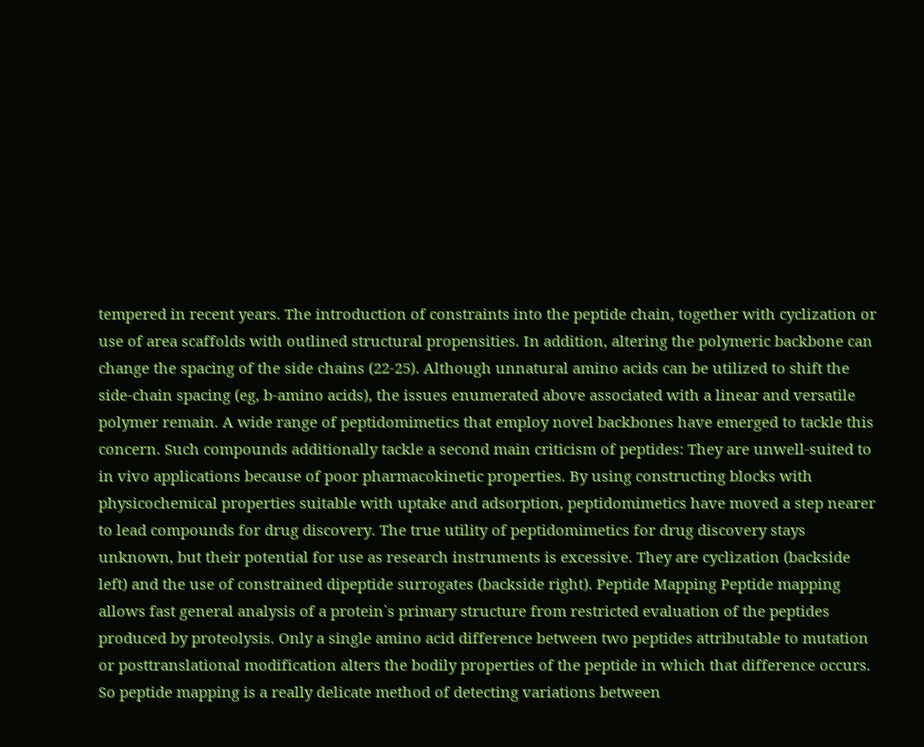tempered in recent years. The introduction of constraints into the peptide chain, together with cyclization or use of area scaffolds with outlined structural propensities. In addition, altering the polymeric backbone can change the spacing of the side chains (22-25). Although unnatural amino acids can be utilized to shift the side-chain spacing (eg, b-amino acids), the issues enumerated above associated with a linear and versatile polymer remain. A wide range of peptidomimetics that employ novel backbones have emerged to tackle this concern. Such compounds additionally tackle a second main criticism of peptides: They are unwell-suited to in vivo applications because of poor pharmacokinetic properties. By using constructing blocks with physicochemical properties suitable with uptake and adsorption, peptidomimetics have moved a step nearer to lead compounds for drug discovery. The true utility of peptidomimetics for drug discovery stays unknown, but their potential for use as research instruments is excessive. They are cyclization (backside left) and the use of constrained dipeptide surrogates (backside right). Peptide Mapping Peptide mapping allows fast general analysis of a protein`s primary structure from restricted evaluation of the peptides produced by proteolysis. Only a single amino acid difference between two peptides attributable to mutation or posttranslational modification alters the bodily properties of the peptide in which that difference occurs. So peptide mapping is a really delicate method of detecting variations between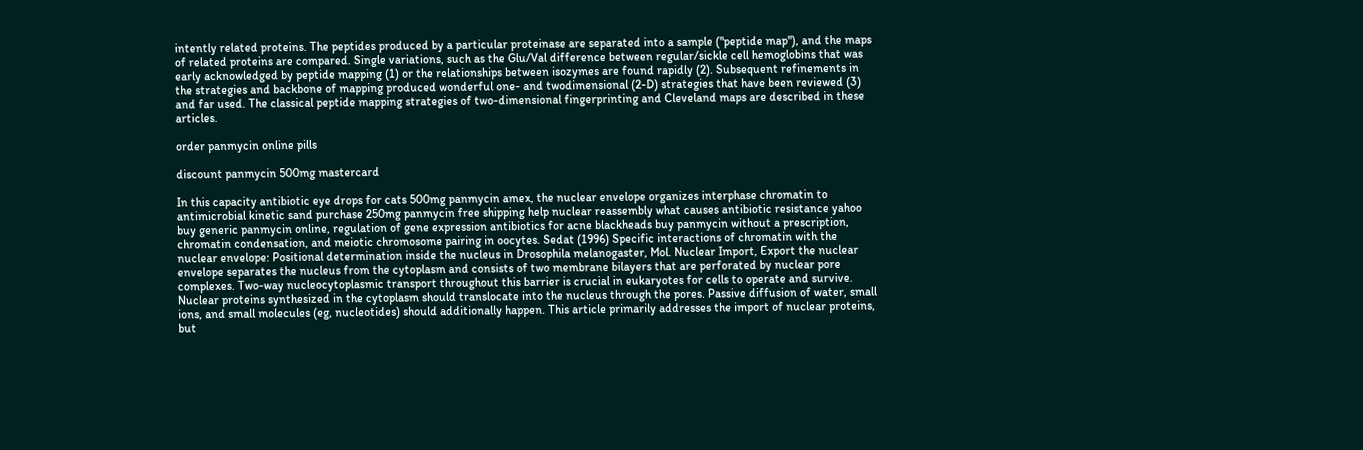intently related proteins. The peptides produced by a particular proteinase are separated into a sample ("peptide map"), and the maps of related proteins are compared. Single variations, such as the Glu/Val difference between regular/sickle cell hemoglobins that was early acknowledged by peptide mapping (1) or the relationships between isozymes are found rapidly (2). Subsequent refinements in the strategies and backbone of mapping produced wonderful one- and twodimensional (2-D) strategies that have been reviewed (3) and far used. The classical peptide mapping strategies of two-dimensional fingerprinting and Cleveland maps are described in these articles.

order panmycin online pills

discount panmycin 500mg mastercard

In this capacity antibiotic eye drops for cats 500mg panmycin amex, the nuclear envelope organizes interphase chromatin to antimicrobial kinetic sand purchase 250mg panmycin free shipping help nuclear reassembly what causes antibiotic resistance yahoo buy generic panmycin online, regulation of gene expression antibiotics for acne blackheads buy panmycin without a prescription, chromatin condensation, and meiotic chromosome pairing in oocytes. Sedat (1996) Specific interactions of chromatin with the nuclear envelope: Positional determination inside the nucleus in Drosophila melanogaster, Mol. Nuclear Import, Export the nuclear envelope separates the nucleus from the cytoplasm and consists of two membrane bilayers that are perforated by nuclear pore complexes. Two-way nucleocytoplasmic transport throughout this barrier is crucial in eukaryotes for cells to operate and survive. Nuclear proteins synthesized in the cytoplasm should translocate into the nucleus through the pores. Passive diffusion of water, small ions, and small molecules (eg, nucleotides) should additionally happen. This article primarily addresses the import of nuclear proteins, but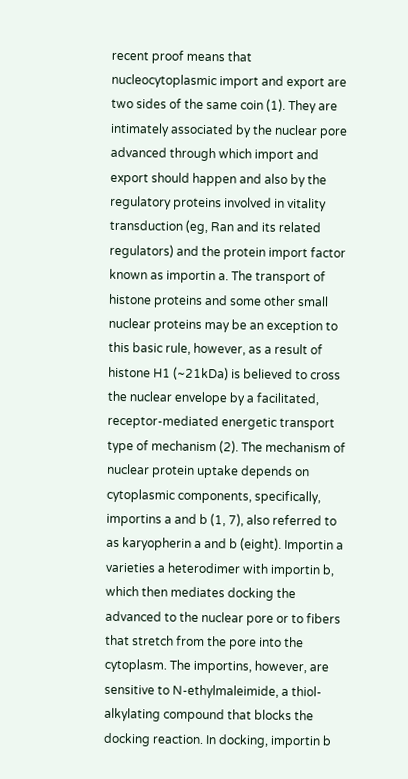recent proof means that nucleocytoplasmic import and export are two sides of the same coin (1). They are intimately associated by the nuclear pore advanced through which import and export should happen and also by the regulatory proteins involved in vitality transduction (eg, Ran and its related regulators) and the protein import factor known as importin a. The transport of histone proteins and some other small nuclear proteins may be an exception to this basic rule, however, as a result of histone H1 (~21kDa) is believed to cross the nuclear envelope by a facilitated, receptor-mediated energetic transport type of mechanism (2). The mechanism of nuclear protein uptake depends on cytoplasmic components, specifically, importins a and b (1, 7), also referred to as karyopherin a and b (eight). Importin a varieties a heterodimer with importin b, which then mediates docking the advanced to the nuclear pore or to fibers that stretch from the pore into the cytoplasm. The importins, however, are sensitive to N-ethylmaleimide, a thiol-alkylating compound that blocks the docking reaction. In docking, importin b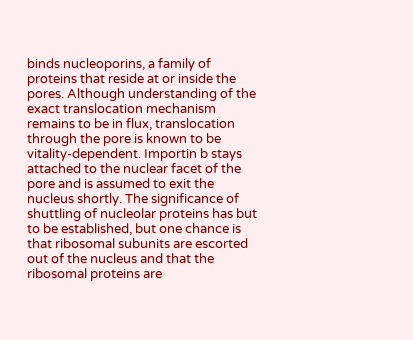binds nucleoporins, a family of proteins that reside at or inside the pores. Although understanding of the exact translocation mechanism remains to be in flux, translocation through the pore is known to be vitality-dependent. Importin b stays attached to the nuclear facet of the pore and is assumed to exit the nucleus shortly. The significance of shuttling of nucleolar proteins has but to be established, but one chance is that ribosomal subunits are escorted out of the nucleus and that the ribosomal proteins are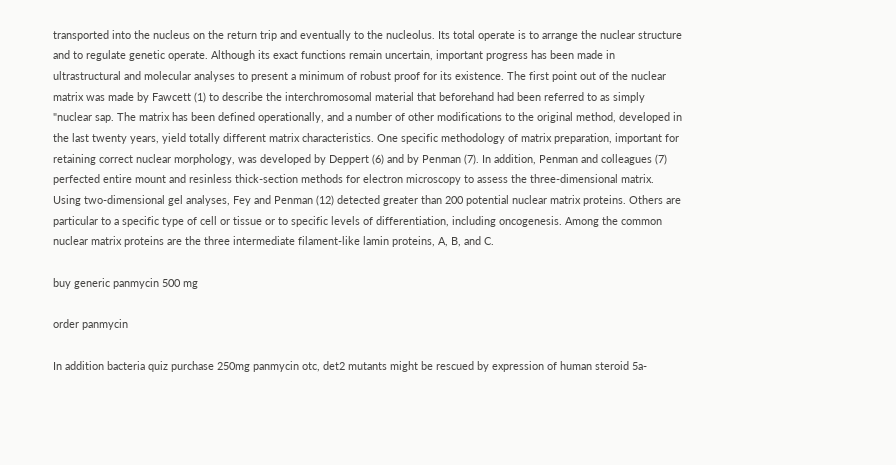transported into the nucleus on the return trip and eventually to the nucleolus. Its total operate is to arrange the nuclear structure and to regulate genetic operate. Although its exact functions remain uncertain, important progress has been made in ultrastructural and molecular analyses to present a minimum of robust proof for its existence. The first point out of the nuclear matrix was made by Fawcett (1) to describe the interchromosomal material that beforehand had been referred to as simply "nuclear sap. The matrix has been defined operationally, and a number of other modifications to the original method, developed in the last twenty years, yield totally different matrix characteristics. One specific methodology of matrix preparation, important for retaining correct nuclear morphology, was developed by Deppert (6) and by Penman (7). In addition, Penman and colleagues (7) perfected entire mount and resinless thick-section methods for electron microscopy to assess the three-dimensional matrix. Using two-dimensional gel analyses, Fey and Penman (12) detected greater than 200 potential nuclear matrix proteins. Others are particular to a specific type of cell or tissue or to specific levels of differentiation, including oncogenesis. Among the common nuclear matrix proteins are the three intermediate filament-like lamin proteins, A, B, and C.

buy generic panmycin 500 mg

order panmycin

In addition bacteria quiz purchase 250mg panmycin otc, det2 mutants might be rescued by expression of human steroid 5a-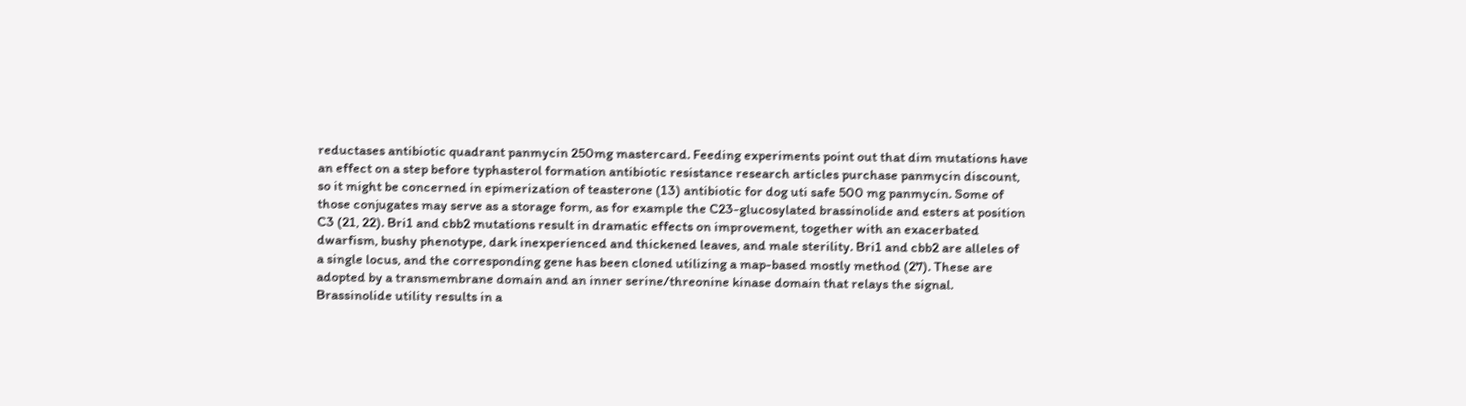reductases antibiotic quadrant panmycin 250mg mastercard. Feeding experiments point out that dim mutations have an effect on a step before typhasterol formation antibiotic resistance research articles purchase panmycin discount, so it might be concerned in epimerization of teasterone (13) antibiotic for dog uti safe 500 mg panmycin. Some of those conjugates may serve as a storage form, as for example the C23-glucosylated brassinolide and esters at position C3 (21, 22). Bri1 and cbb2 mutations result in dramatic effects on improvement, together with an exacerbated dwarfism, bushy phenotype, dark inexperienced and thickened leaves, and male sterility. Bri1 and cbb2 are alleles of a single locus, and the corresponding gene has been cloned utilizing a map-based mostly method (27). These are adopted by a transmembrane domain and an inner serine/threonine kinase domain that relays the signal. Brassinolide utility results in a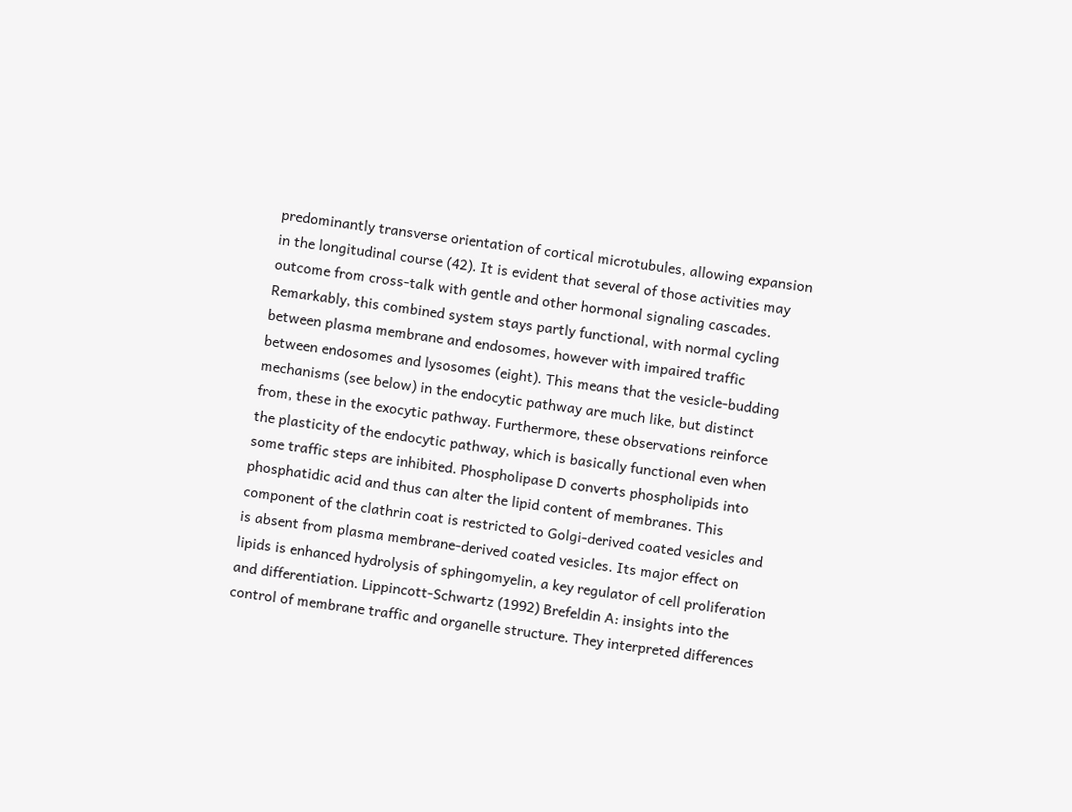predominantly transverse orientation of cortical microtubules, allowing expansion in the longitudinal course (42). It is evident that several of those activities may outcome from cross-talk with gentle and other hormonal signaling cascades. Remarkably, this combined system stays partly functional, with normal cycling between plasma membrane and endosomes, however with impaired traffic between endosomes and lysosomes (eight). This means that the vesicle-budding mechanisms (see below) in the endocytic pathway are much like, but distinct from, these in the exocytic pathway. Furthermore, these observations reinforce the plasticity of the endocytic pathway, which is basically functional even when some traffic steps are inhibited. Phospholipase D converts phospholipids into phosphatidic acid and thus can alter the lipid content of membranes. This component of the clathrin coat is restricted to Golgi-derived coated vesicles and is absent from plasma membrane-derived coated vesicles. Its major effect on lipids is enhanced hydrolysis of sphingomyelin, a key regulator of cell proliferation and differentiation. Lippincott-Schwartz (1992) Brefeldin A: insights into the control of membrane traffic and organelle structure. They interpreted differences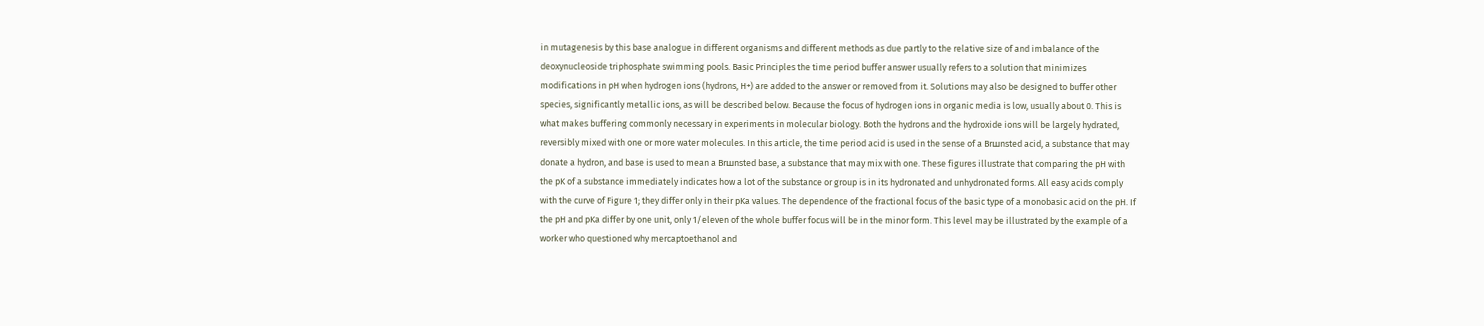in mutagenesis by this base analogue in different organisms and different methods as due partly to the relative size of and imbalance of the deoxynucleoside triphosphate swimming pools. Basic Principles the time period buffer answer usually refers to a solution that minimizes modifications in pH when hydrogen ions (hydrons, H+) are added to the answer or removed from it. Solutions may also be designed to buffer other species, significantly metallic ions, as will be described below. Because the focus of hydrogen ions in organic media is low, usually about 0. This is what makes buffering commonly necessary in experiments in molecular biology. Both the hydrons and the hydroxide ions will be largely hydrated, reversibly mixed with one or more water molecules. In this article, the time period acid is used in the sense of a Brшnsted acid, a substance that may donate a hydron, and base is used to mean a Brшnsted base, a substance that may mix with one. These figures illustrate that comparing the pH with the pK of a substance immediately indicates how a lot of the substance or group is in its hydronated and unhydronated forms. All easy acids comply with the curve of Figure 1; they differ only in their pKa values. The dependence of the fractional focus of the basic type of a monobasic acid on the pH. If the pH and pKa differ by one unit, only 1/eleven of the whole buffer focus will be in the minor form. This level may be illustrated by the example of a worker who questioned why mercaptoethanol and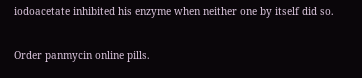iodoacetate inhibited his enzyme when neither one by itself did so.

Order panmycin online pills.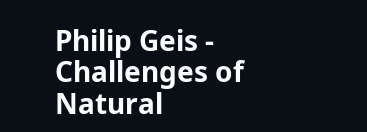Philip Geis - Challenges of Natural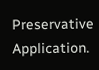Preservative Application.